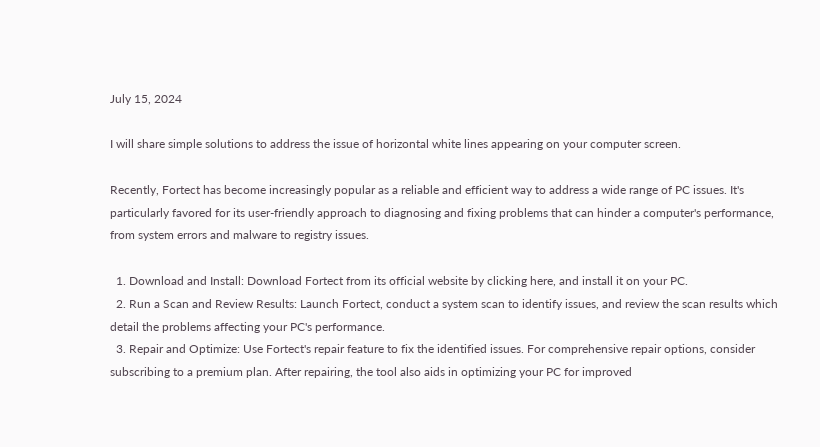July 15, 2024

I will share simple solutions to address the issue of horizontal white lines appearing on your computer screen.

Recently, Fortect has become increasingly popular as a reliable and efficient way to address a wide range of PC issues. It's particularly favored for its user-friendly approach to diagnosing and fixing problems that can hinder a computer's performance, from system errors and malware to registry issues.

  1. Download and Install: Download Fortect from its official website by clicking here, and install it on your PC.
  2. Run a Scan and Review Results: Launch Fortect, conduct a system scan to identify issues, and review the scan results which detail the problems affecting your PC's performance.
  3. Repair and Optimize: Use Fortect's repair feature to fix the identified issues. For comprehensive repair options, consider subscribing to a premium plan. After repairing, the tool also aids in optimizing your PC for improved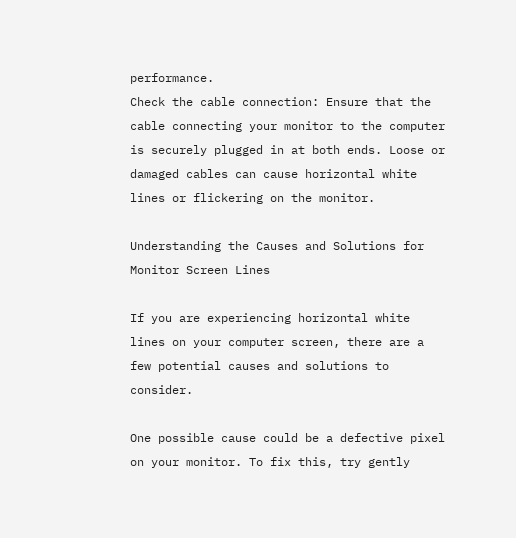performance.
Check the cable connection: Ensure that the cable connecting your monitor to the computer is securely plugged in at both ends. Loose or damaged cables can cause horizontal white lines or flickering on the monitor.

Understanding the Causes and Solutions for Monitor Screen Lines

If you are experiencing horizontal white lines on your computer screen, there are a few potential causes and solutions to consider.

One possible cause could be a defective pixel on your monitor. To fix this, try gently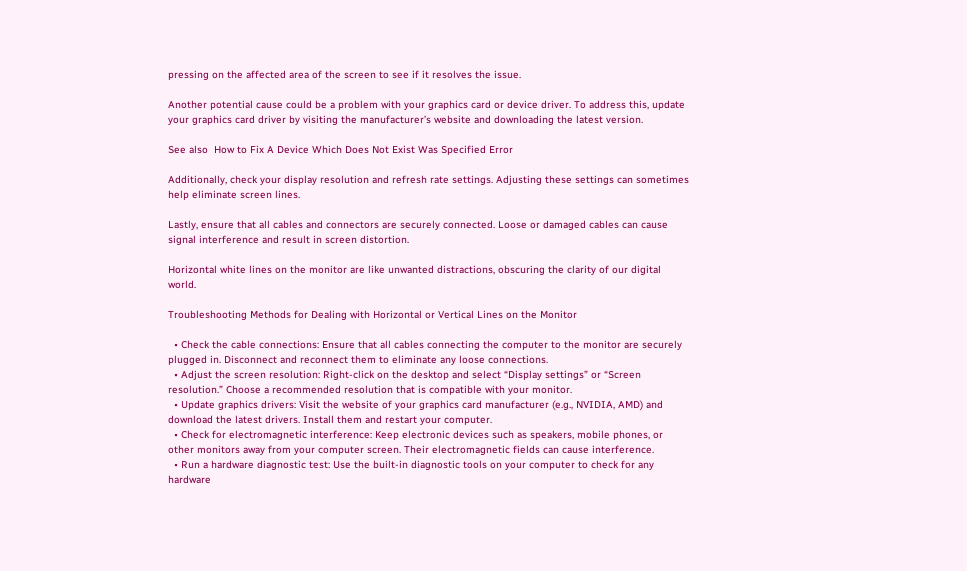pressing on the affected area of the screen to see if it resolves the issue.

Another potential cause could be a problem with your graphics card or device driver. To address this, update your graphics card driver by visiting the manufacturer’s website and downloading the latest version.

See also  How to Fix A Device Which Does Not Exist Was Specified Error

Additionally, check your display resolution and refresh rate settings. Adjusting these settings can sometimes help eliminate screen lines.

Lastly, ensure that all cables and connectors are securely connected. Loose or damaged cables can cause signal interference and result in screen distortion.

Horizontal white lines on the monitor are like unwanted distractions, obscuring the clarity of our digital world.

Troubleshooting Methods for Dealing with Horizontal or Vertical Lines on the Monitor

  • Check the cable connections: Ensure that all cables connecting the computer to the monitor are securely plugged in. Disconnect and reconnect them to eliminate any loose connections.
  • Adjust the screen resolution: Right-click on the desktop and select “Display settings” or “Screen resolution.” Choose a recommended resolution that is compatible with your monitor.
  • Update graphics drivers: Visit the website of your graphics card manufacturer (e.g., NVIDIA, AMD) and download the latest drivers. Install them and restart your computer.
  • Check for electromagnetic interference: Keep electronic devices such as speakers, mobile phones, or other monitors away from your computer screen. Their electromagnetic fields can cause interference.
  • Run a hardware diagnostic test: Use the built-in diagnostic tools on your computer to check for any hardware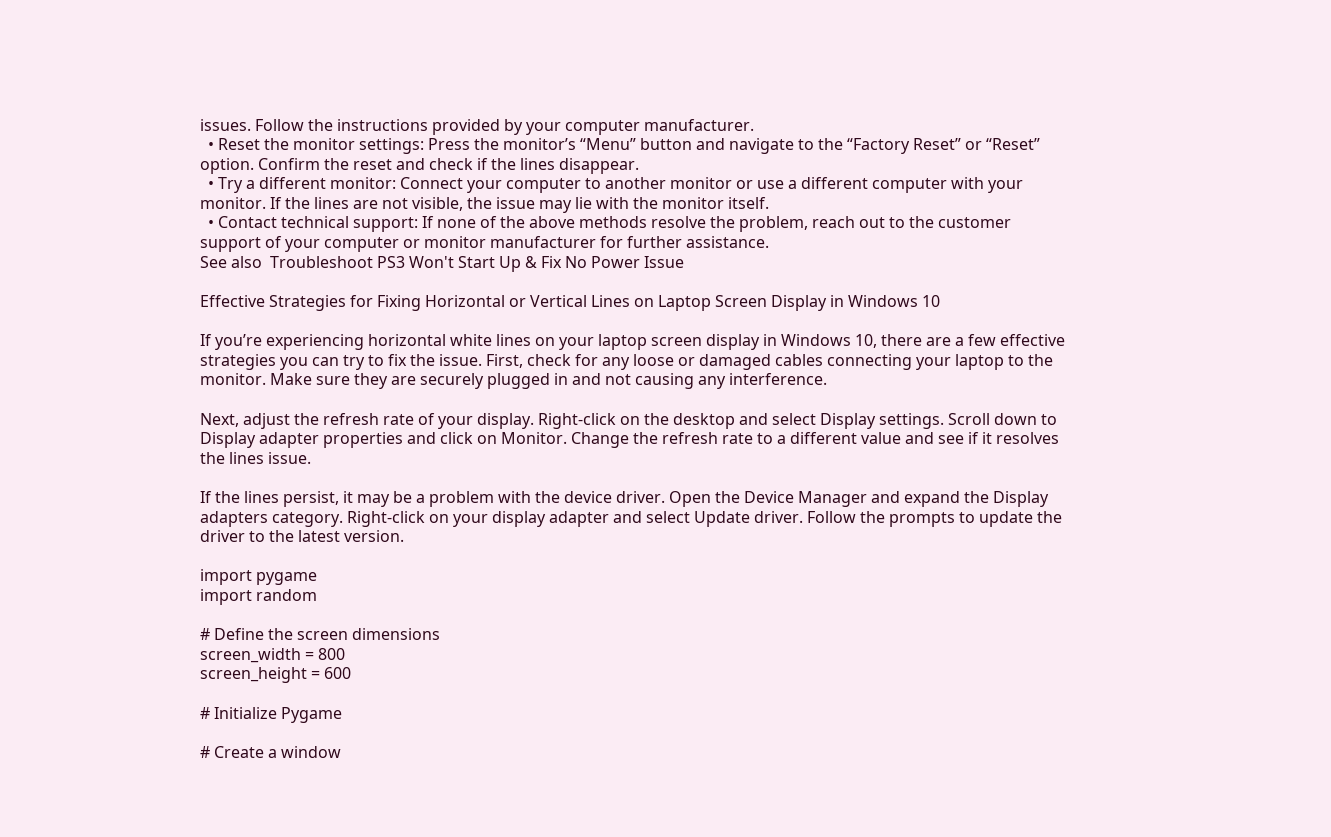issues. Follow the instructions provided by your computer manufacturer.
  • Reset the monitor settings: Press the monitor’s “Menu” button and navigate to the “Factory Reset” or “Reset” option. Confirm the reset and check if the lines disappear.
  • Try a different monitor: Connect your computer to another monitor or use a different computer with your monitor. If the lines are not visible, the issue may lie with the monitor itself.
  • Contact technical support: If none of the above methods resolve the problem, reach out to the customer support of your computer or monitor manufacturer for further assistance.
See also  Troubleshoot PS3 Won't Start Up & Fix No Power Issue

Effective Strategies for Fixing Horizontal or Vertical Lines on Laptop Screen Display in Windows 10

If you’re experiencing horizontal white lines on your laptop screen display in Windows 10, there are a few effective strategies you can try to fix the issue. First, check for any loose or damaged cables connecting your laptop to the monitor. Make sure they are securely plugged in and not causing any interference.

Next, adjust the refresh rate of your display. Right-click on the desktop and select Display settings. Scroll down to Display adapter properties and click on Monitor. Change the refresh rate to a different value and see if it resolves the lines issue.

If the lines persist, it may be a problem with the device driver. Open the Device Manager and expand the Display adapters category. Right-click on your display adapter and select Update driver. Follow the prompts to update the driver to the latest version.

import pygame
import random

# Define the screen dimensions
screen_width = 800
screen_height = 600

# Initialize Pygame

# Create a window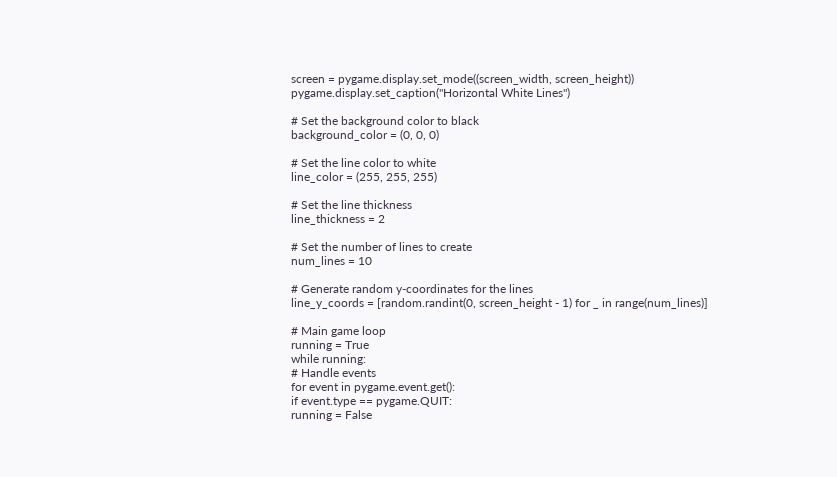screen = pygame.display.set_mode((screen_width, screen_height))
pygame.display.set_caption("Horizontal White Lines")

# Set the background color to black
background_color = (0, 0, 0)

# Set the line color to white
line_color = (255, 255, 255)

# Set the line thickness
line_thickness = 2

# Set the number of lines to create
num_lines = 10

# Generate random y-coordinates for the lines
line_y_coords = [random.randint(0, screen_height - 1) for _ in range(num_lines)]

# Main game loop
running = True
while running:
# Handle events
for event in pygame.event.get():
if event.type == pygame.QUIT:
running = False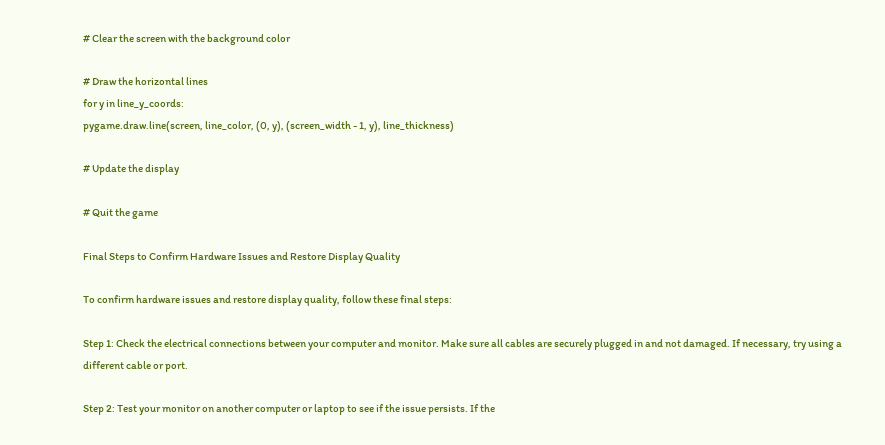# Clear the screen with the background color

# Draw the horizontal lines
for y in line_y_coords:
pygame.draw.line(screen, line_color, (0, y), (screen_width - 1, y), line_thickness)

# Update the display

# Quit the game

Final Steps to Confirm Hardware Issues and Restore Display Quality

To confirm hardware issues and restore display quality, follow these final steps:

Step 1: Check the electrical connections between your computer and monitor. Make sure all cables are securely plugged in and not damaged. If necessary, try using a different cable or port.

Step 2: Test your monitor on another computer or laptop to see if the issue persists. If the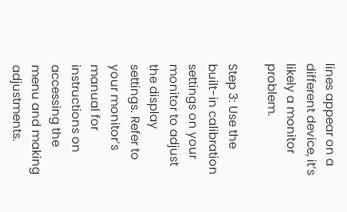lines appear on a different device, it’s likely a monitor problem.

Step 3: Use the built-in calibration settings on your monitor to adjust the display settings. Refer to your monitor’s manual for instructions on accessing the menu and making adjustments.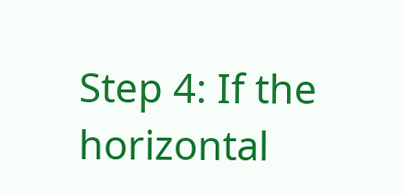Step 4: If the horizontal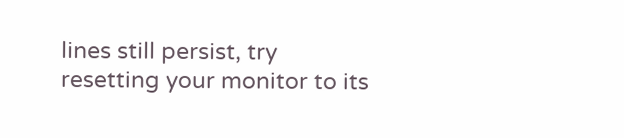lines still persist, try resetting your monitor to its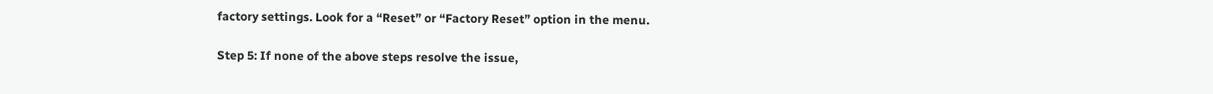factory settings. Look for a “Reset” or “Factory Reset” option in the menu.

Step 5: If none of the above steps resolve the issue,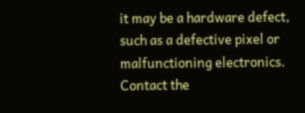it may be a hardware defect, such as a defective pixel or malfunctioning electronics. Contact the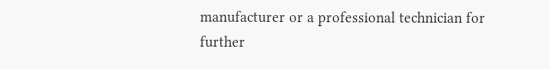manufacturer or a professional technician for further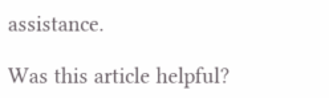assistance.

Was this article helpful?